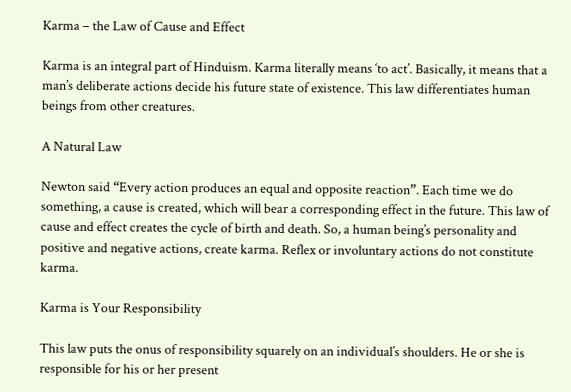Karma – the Law of Cause and Effect

Karma is an integral part of Hinduism. Karma literally means ‘to act’. Basically, it means that a man’s deliberate actions decide his future state of existence. This law differentiates human beings from other creatures.

A Natural Law

Newton said “Every action produces an equal and opposite reaction”. Each time we do something, a cause is created, which will bear a corresponding effect in the future. This law of cause and effect creates the cycle of birth and death. So, a human being’s personality and positive and negative actions, create karma. Reflex or involuntary actions do not constitute karma.

Karma is Your Responsibility

This law puts the onus of responsibility squarely on an individual’s shoulders. He or she is responsible for his or her present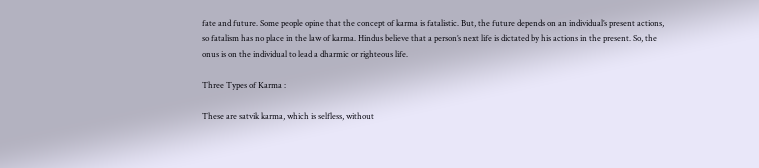fate and future. Some people opine that the concept of karma is fatalistic. But, the future depends on an individual’s present actions, so fatalism has no place in the law of karma. Hindus believe that a person’s next life is dictated by his actions in the present. So, the onus is on the individual to lead a dharmic or righteous life.

Three Types of Karma :

These are satvik karma, which is selfless, without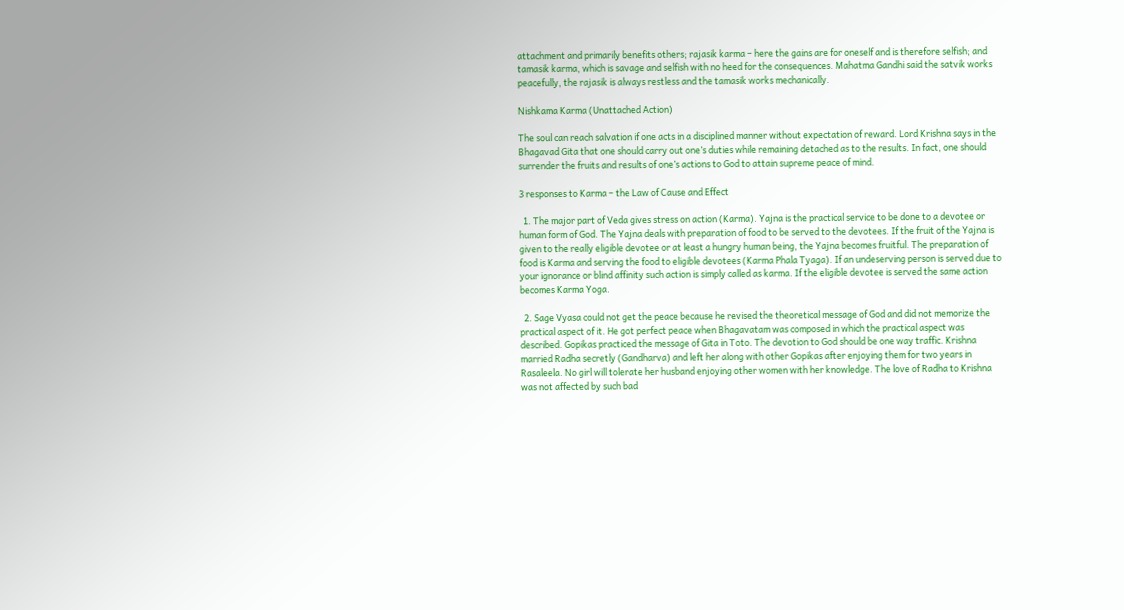attachment and primarily benefits others; rajasik karma – here the gains are for oneself and is therefore selfish; and tamasik karma, which is savage and selfish with no heed for the consequences. Mahatma Gandhi said the satvik works peacefully, the rajasik is always restless and the tamasik works mechanically.

Nishkama Karma (Unattached Action)

The soul can reach salvation if one acts in a disciplined manner without expectation of reward. Lord Krishna says in the Bhagavad Gita that one should carry out one’s duties while remaining detached as to the results. In fact, one should surrender the fruits and results of one’s actions to God to attain supreme peace of mind.

3 responses to Karma – the Law of Cause and Effect

  1. The major part of Veda gives stress on action (Karma). Yajna is the practical service to be done to a devotee or human form of God. The Yajna deals with preparation of food to be served to the devotees. If the fruit of the Yajna is given to the really eligible devotee or at least a hungry human being, the Yajna becomes fruitful. The preparation of food is Karma and serving the food to eligible devotees (Karma Phala Tyaga). If an undeserving person is served due to your ignorance or blind affinity such action is simply called as karma. If the eligible devotee is served the same action becomes Karma Yoga.

  2. Sage Vyasa could not get the peace because he revised the theoretical message of God and did not memorize the practical aspect of it. He got perfect peace when Bhagavatam was composed in which the practical aspect was described. Gopikas practiced the message of Gita in Toto. The devotion to God should be one way traffic. Krishna married Radha secretly (Gandharva) and left her along with other Gopikas after enjoying them for two years in Rasaleela. No girl will tolerate her husband enjoying other women with her knowledge. The love of Radha to Krishna was not affected by such bad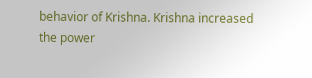behavior of Krishna. Krishna increased the power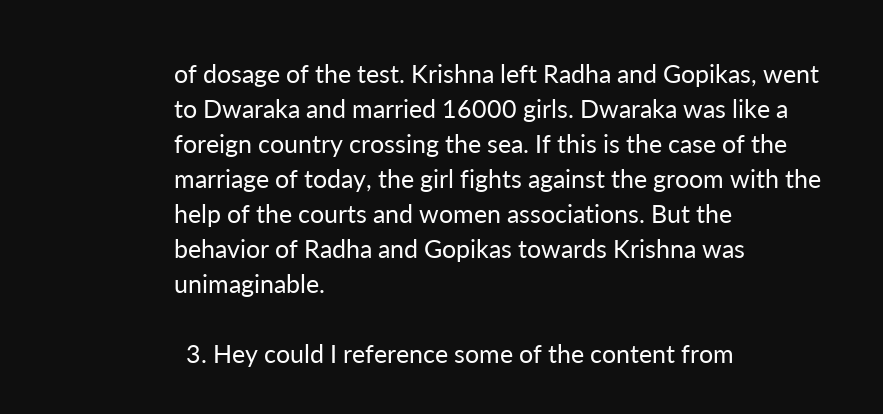of dosage of the test. Krishna left Radha and Gopikas, went to Dwaraka and married 16000 girls. Dwaraka was like a foreign country crossing the sea. If this is the case of the marriage of today, the girl fights against the groom with the help of the courts and women associations. But the behavior of Radha and Gopikas towards Krishna was unimaginable.

  3. Hey could I reference some of the content from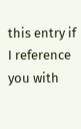this entry if I reference you with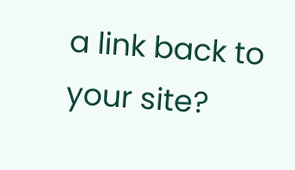a link back to your site?